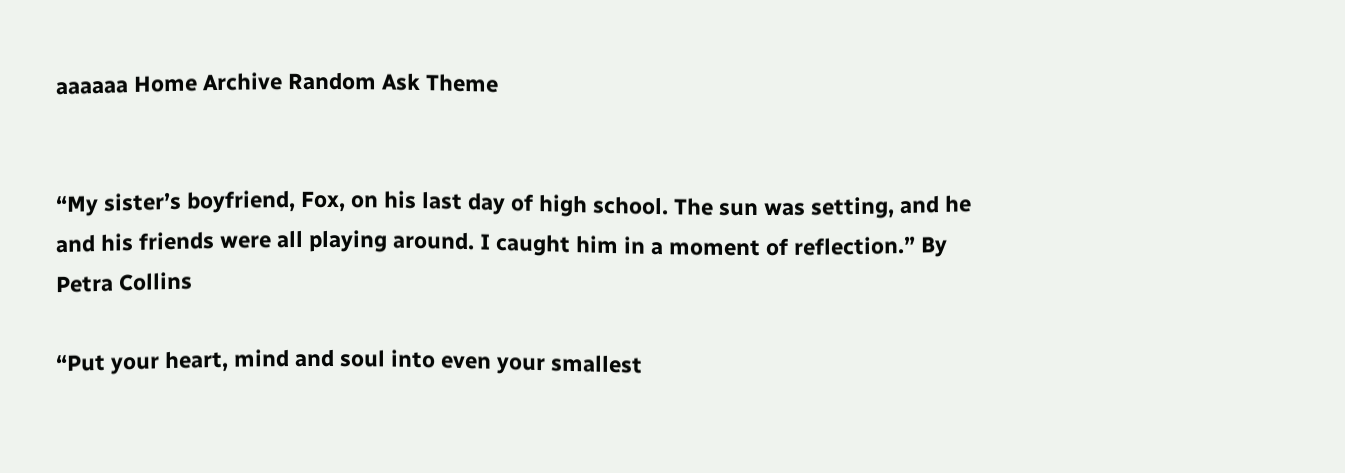aaaaaa Home Archive Random Ask Theme


“My sister’s boyfriend, Fox, on his last day of high school. The sun was setting, and he and his friends were all playing around. I caught him in a moment of reflection.” By Petra Collins

“Put your heart, mind and soul into even your smallest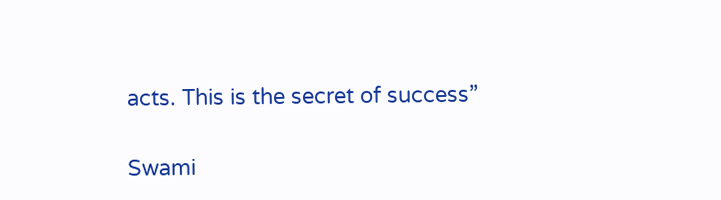acts. This is the secret of success”

Swami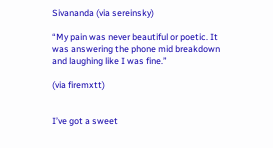Sivananda (via sereinsky)

“My pain was never beautiful or poetic. It was answering the phone mid breakdown and laughing like I was fine.”

(via firemxtt)


I’ve got a sweet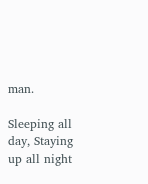man.

Sleeping all day, Staying up all night